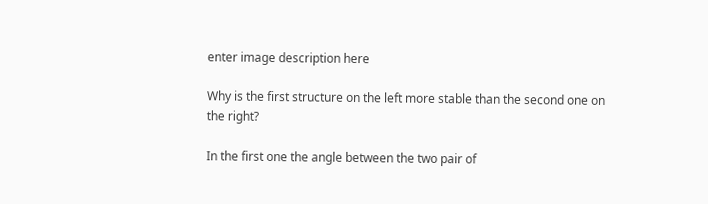enter image description here

Why is the first structure on the left more stable than the second one on the right?

In the first one the angle between the two pair of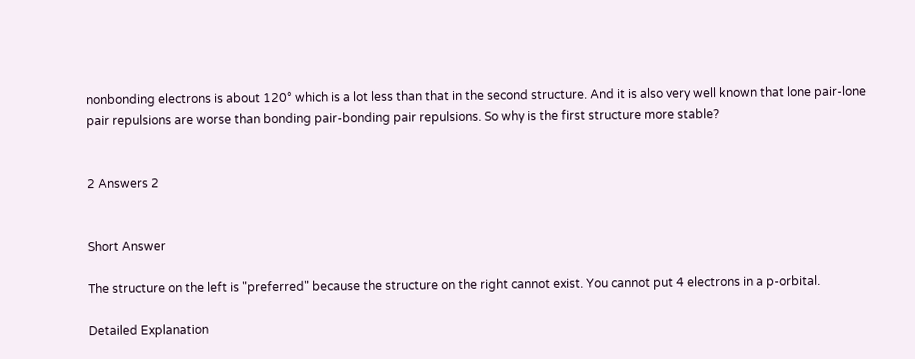nonbonding electrons is about 120° which is a lot less than that in the second structure. And it is also very well known that lone pair-lone pair repulsions are worse than bonding pair-bonding pair repulsions. So why is the first structure more stable?


2 Answers 2


Short Answer

The structure on the left is "preferred" because the structure on the right cannot exist. You cannot put 4 electrons in a p-orbital.

Detailed Explanation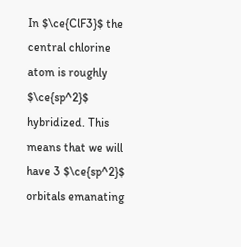In $\ce{ClF3}$ the central chlorine atom is roughly $\ce{sp^2}$ hybridized. This means that we will have 3 $\ce{sp^2}$ orbitals emanating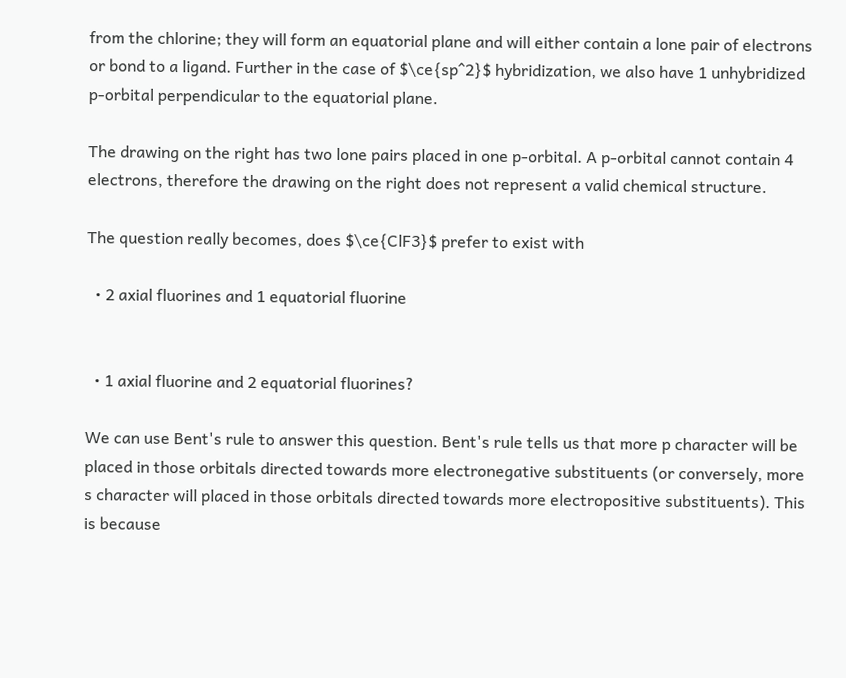from the chlorine; they will form an equatorial plane and will either contain a lone pair of electrons or bond to a ligand. Further in the case of $\ce{sp^2}$ hybridization, we also have 1 unhybridized p-orbital perpendicular to the equatorial plane.

The drawing on the right has two lone pairs placed in one p-orbital. A p-orbital cannot contain 4 electrons, therefore the drawing on the right does not represent a valid chemical structure.

The question really becomes, does $\ce{ClF3}$ prefer to exist with

  • 2 axial fluorines and 1 equatorial fluorine


  • 1 axial fluorine and 2 equatorial fluorines?

We can use Bent's rule to answer this question. Bent's rule tells us that more p character will be placed in those orbitals directed towards more electronegative substituents (or conversely, more s character will placed in those orbitals directed towards more electropositive substituents). This is because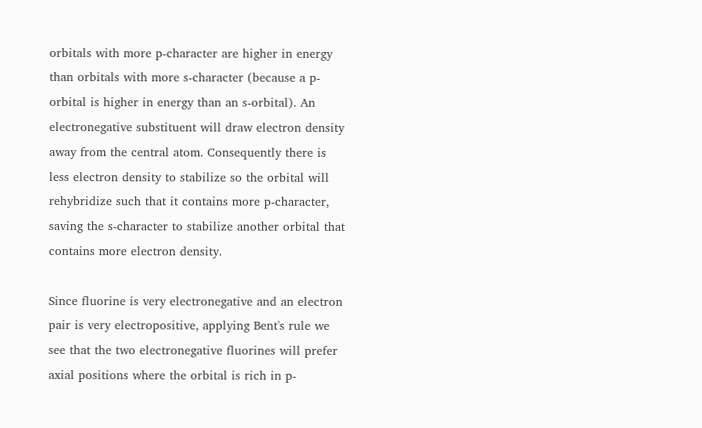orbitals with more p-character are higher in energy than orbitals with more s-character (because a p-orbital is higher in energy than an s-orbital). An electronegative substituent will draw electron density away from the central atom. Consequently there is less electron density to stabilize so the orbital will rehybridize such that it contains more p-character, saving the s-character to stabilize another orbital that contains more electron density.

Since fluorine is very electronegative and an electron pair is very electropositive, applying Bent's rule we see that the two electronegative fluorines will prefer axial positions where the orbital is rich in p-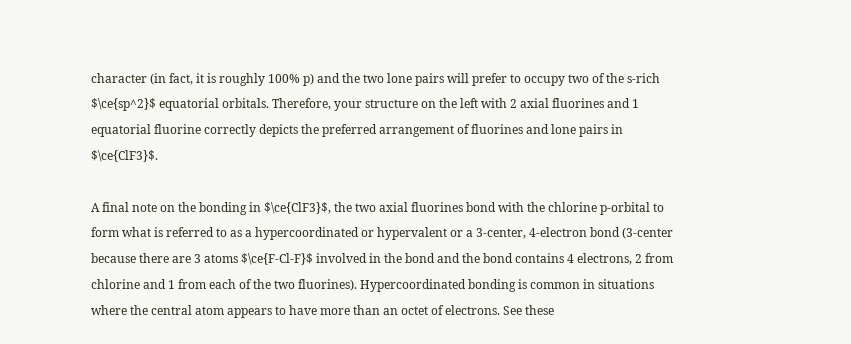character (in fact, it is roughly 100% p) and the two lone pairs will prefer to occupy two of the s-rich $\ce{sp^2}$ equatorial orbitals. Therefore, your structure on the left with 2 axial fluorines and 1 equatorial fluorine correctly depicts the preferred arrangement of fluorines and lone pairs in $\ce{ClF3}$.

A final note on the bonding in $\ce{ClF3}$, the two axial fluorines bond with the chlorine p-orbital to form what is referred to as a hypercoordinated or hypervalent or a 3-center, 4-electron bond (3-center because there are 3 atoms $\ce{F-Cl-F}$ involved in the bond and the bond contains 4 electrons, 2 from chlorine and 1 from each of the two fluorines). Hypercoordinated bonding is common in situations where the central atom appears to have more than an octet of electrons. See these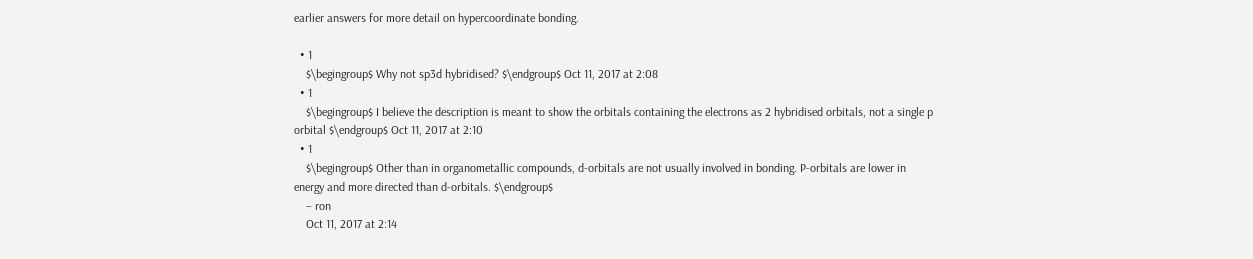earlier answers for more detail on hypercoordinate bonding.

  • 1
    $\begingroup$ Why not sp3d hybridised? $\endgroup$ Oct 11, 2017 at 2:08
  • 1
    $\begingroup$ I believe the description is meant to show the orbitals containing the electrons as 2 hybridised orbitals, not a single p orbital $\endgroup$ Oct 11, 2017 at 2:10
  • 1
    $\begingroup$ Other than in organometallic compounds, d-orbitals are not usually involved in bonding. P-orbitals are lower in energy and more directed than d-orbitals. $\endgroup$
    – ron
    Oct 11, 2017 at 2:14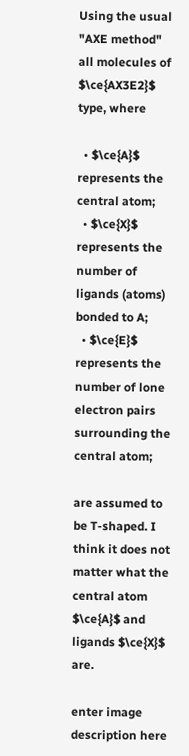Using the usual "AXE method" all molecules of $\ce{AX3E2}$ type, where

  • $\ce{A}$ represents the central atom;
  • $\ce{X}$ represents the number of ligands (atoms) bonded to A;
  • $\ce{E}$ represents the number of lone electron pairs surrounding the central atom;

are assumed to be T-shaped. I think it does not matter what the central atom $\ce{A}$ and ligands $\ce{X}$ are.

enter image description here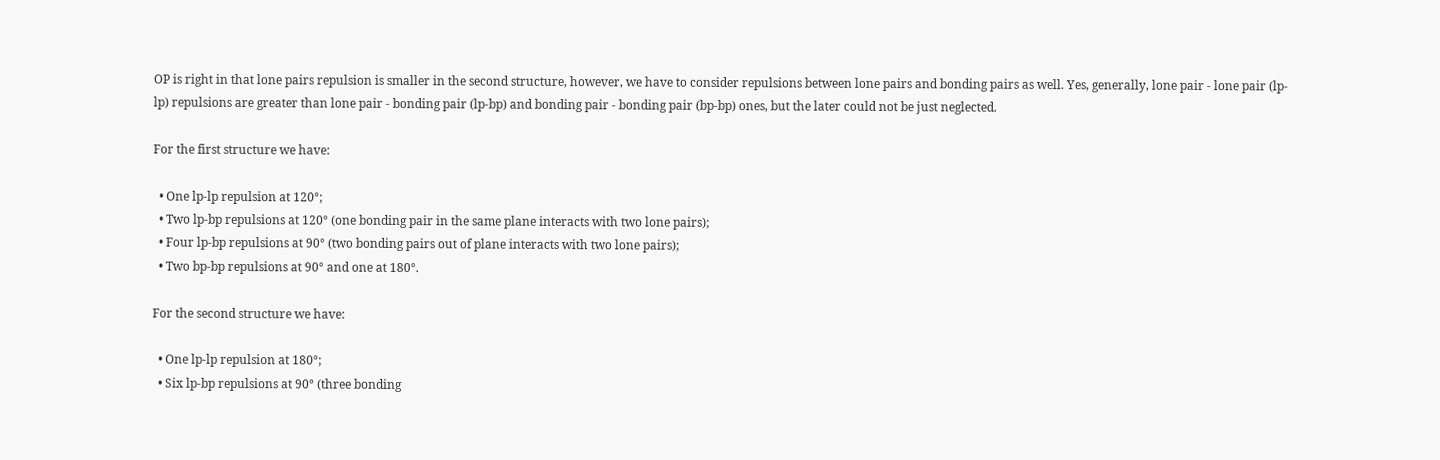OP is right in that lone pairs repulsion is smaller in the second structure, however, we have to consider repulsions between lone pairs and bonding pairs as well. Yes, generally, lone pair - lone pair (lp-lp) repulsions are greater than lone pair - bonding pair (lp-bp) and bonding pair - bonding pair (bp-bp) ones, but the later could not be just neglected.

For the first structure we have:

  • One lp-lp repulsion at 120°;
  • Two lp-bp repulsions at 120° (one bonding pair in the same plane interacts with two lone pairs);
  • Four lp-bp repulsions at 90° (two bonding pairs out of plane interacts with two lone pairs);
  • Two bp-bp repulsions at 90° and one at 180°.

For the second structure we have:

  • One lp-lp repulsion at 180°;
  • Six lp-bp repulsions at 90° (three bonding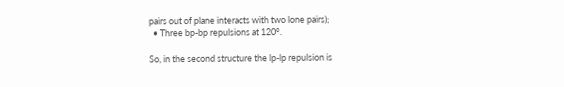pairs out of plane interacts with two lone pairs);
  • Three bp-bp repulsions at 120°.

So, in the second structure the lp-lp repulsion is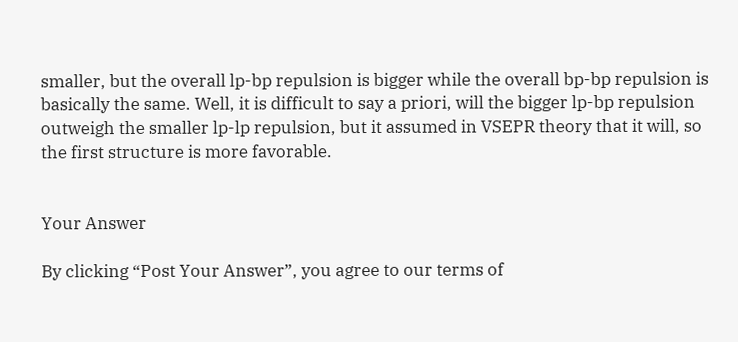smaller, but the overall lp-bp repulsion is bigger while the overall bp-bp repulsion is basically the same. Well, it is difficult to say a priori, will the bigger lp-bp repulsion outweigh the smaller lp-lp repulsion, but it assumed in VSEPR theory that it will, so the first structure is more favorable.


Your Answer

By clicking “Post Your Answer”, you agree to our terms of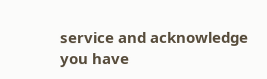service and acknowledge you have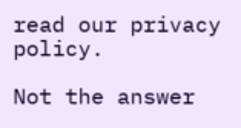read our privacy policy.

Not the answer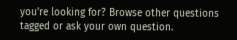you're looking for? Browse other questions tagged or ask your own question.